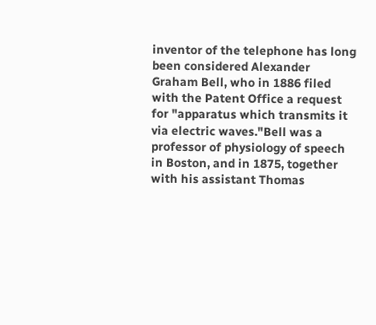inventor of the telephone has long been considered Alexander Graham Bell, who in 1886 filed with the Patent Office a request for "apparatus which transmits it via electric waves."Bell was a professor of physiology of speech in Boston, and in 1875, together with his assistant Thomas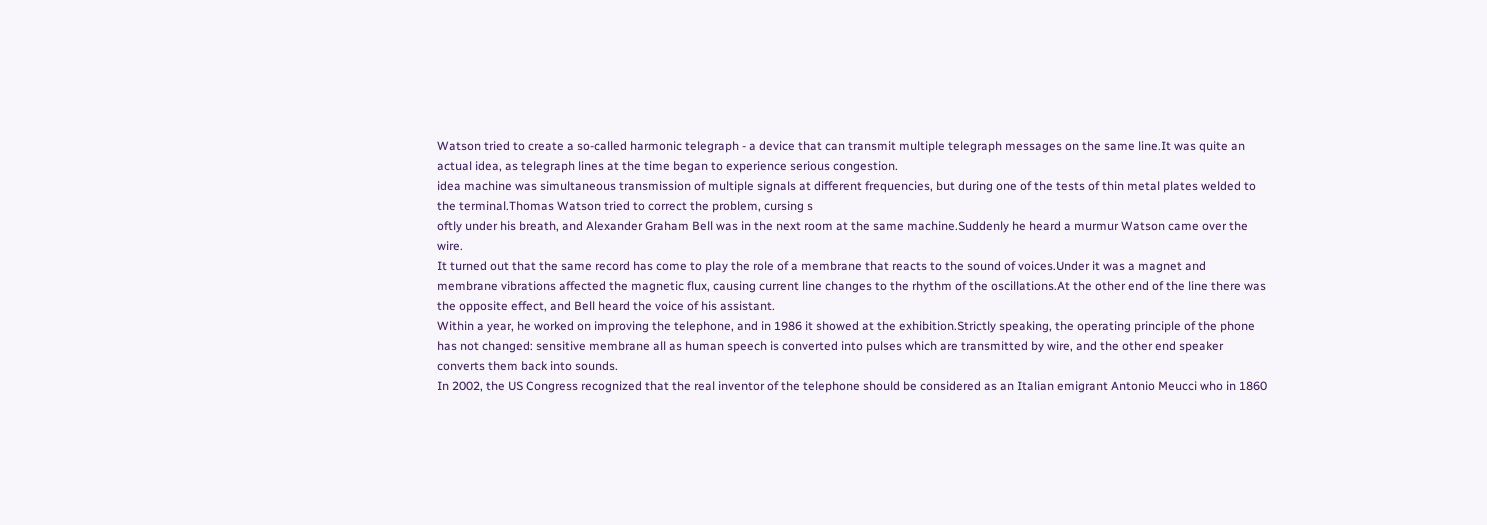Watson tried to create a so-called harmonic telegraph - a device that can transmit multiple telegraph messages on the same line.It was quite an actual idea, as telegraph lines at the time began to experience serious congestion.
idea machine was simultaneous transmission of multiple signals at different frequencies, but during one of the tests of thin metal plates welded to the terminal.Thomas Watson tried to correct the problem, cursing s
oftly under his breath, and Alexander Graham Bell was in the next room at the same machine.Suddenly he heard a murmur Watson came over the wire.
It turned out that the same record has come to play the role of a membrane that reacts to the sound of voices.Under it was a magnet and membrane vibrations affected the magnetic flux, causing current line changes to the rhythm of the oscillations.At the other end of the line there was the opposite effect, and Bell heard the voice of his assistant.
Within a year, he worked on improving the telephone, and in 1986 it showed at the exhibition.Strictly speaking, the operating principle of the phone has not changed: sensitive membrane all as human speech is converted into pulses which are transmitted by wire, and the other end speaker converts them back into sounds.
In 2002, the US Congress recognized that the real inventor of the telephone should be considered as an Italian emigrant Antonio Meucci who in 1860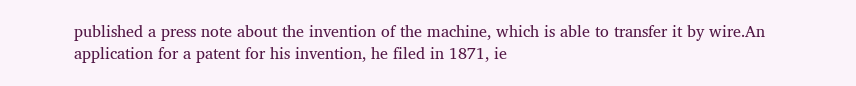published a press note about the invention of the machine, which is able to transfer it by wire.An application for a patent for his invention, he filed in 1871, ie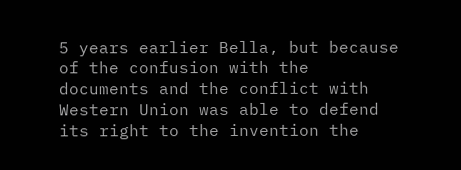5 years earlier Bella, but because of the confusion with the documents and the conflict with Western Union was able to defend its right to the invention the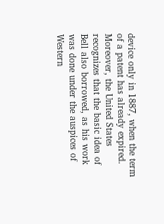device only in 1887, when the term of a patent has already expired.
Moreover, the United States recognizes that the basic idea of Bell also borrowed, as his work was done under the auspices of Western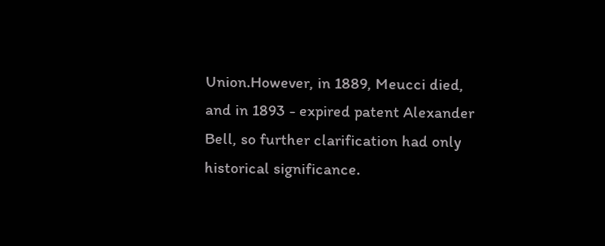Union.However, in 1889, Meucci died, and in 1893 - expired patent Alexander Bell, so further clarification had only historical significance.